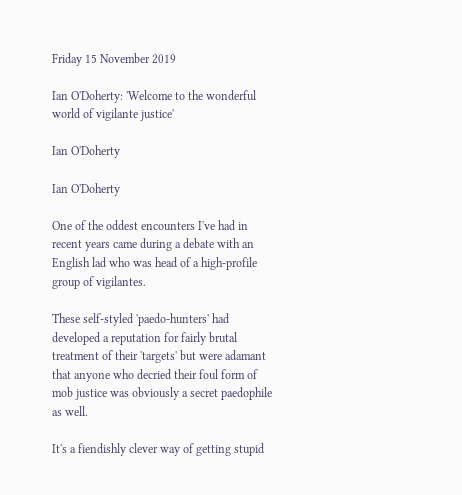Friday 15 November 2019

Ian O'Doherty: 'Welcome to the wonderful world of vigilante justice'

Ian O'Doherty

Ian O'Doherty

One of the oddest encounters I've had in recent years came during a debate with an English lad who was head of a high-profile group of vigilantes.

These self-styled 'paedo-hunters' had developed a reputation for fairly brutal treatment of their 'targets' but were adamant that anyone who decried their foul form of mob justice was obviously a secret paedophile as well.

It's a fiendishly clever way of getting stupid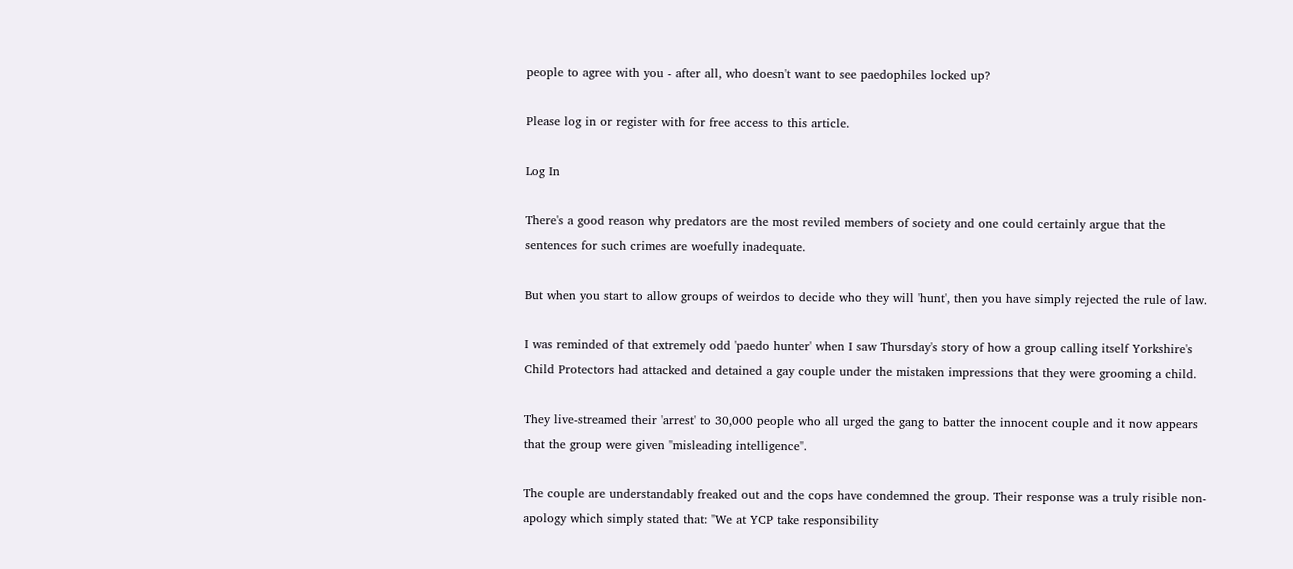people to agree with you - after all, who doesn't want to see paedophiles locked up?

Please log in or register with for free access to this article.

Log In

There's a good reason why predators are the most reviled members of society and one could certainly argue that the sentences for such crimes are woefully inadequate.

But when you start to allow groups of weirdos to decide who they will 'hunt', then you have simply rejected the rule of law.

I was reminded of that extremely odd 'paedo hunter' when I saw Thursday's story of how a group calling itself Yorkshire's Child Protectors had attacked and detained a gay couple under the mistaken impressions that they were grooming a child.

They live-streamed their 'arrest' to 30,000 people who all urged the gang to batter the innocent couple and it now appears that the group were given "misleading intelligence".

The couple are understandably freaked out and the cops have condemned the group. Their response was a truly risible non-apology which simply stated that: "We at YCP take responsibility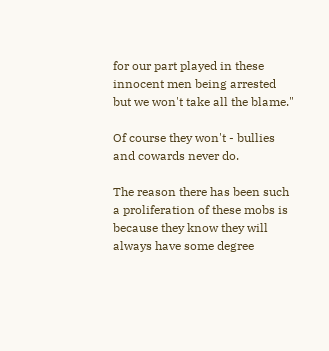for our part played in these innocent men being arrested but we won't take all the blame."

Of course they won't - bullies and cowards never do.

The reason there has been such a proliferation of these mobs is because they know they will always have some degree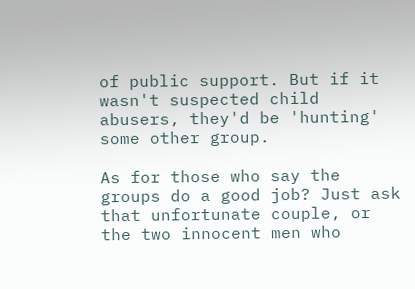of public support. But if it wasn't suspected child abusers, they'd be 'hunting' some other group.

As for those who say the groups do a good job? Just ask that unfortunate couple, or the two innocent men who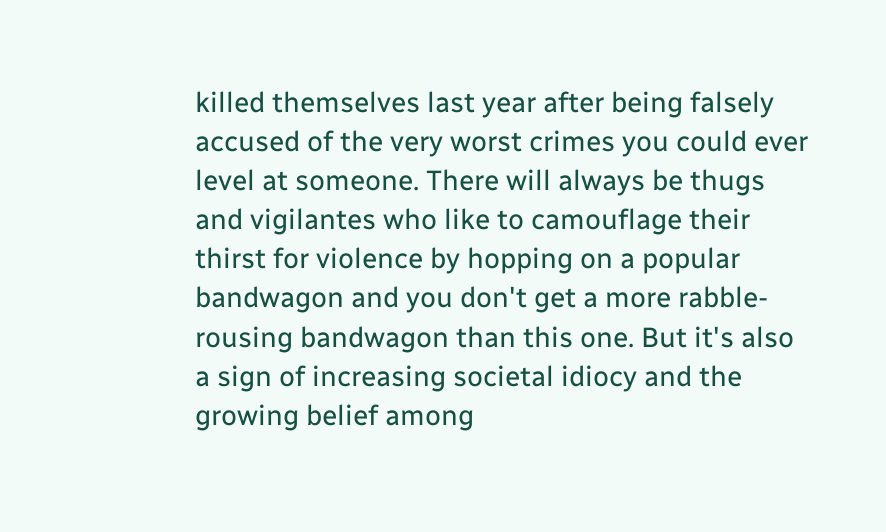killed themselves last year after being falsely accused of the very worst crimes you could ever level at someone. There will always be thugs and vigilantes who like to camouflage their thirst for violence by hopping on a popular bandwagon and you don't get a more rabble-rousing bandwagon than this one. But it's also a sign of increasing societal idiocy and the growing belief among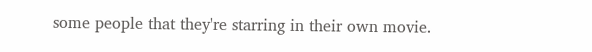some people that they're starring in their own movie.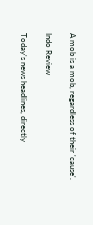A mob is a mob, regardless of their 'cause'.

Indo Review

Today's news headlines, directly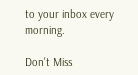to your inbox every morning.

Don't Miss